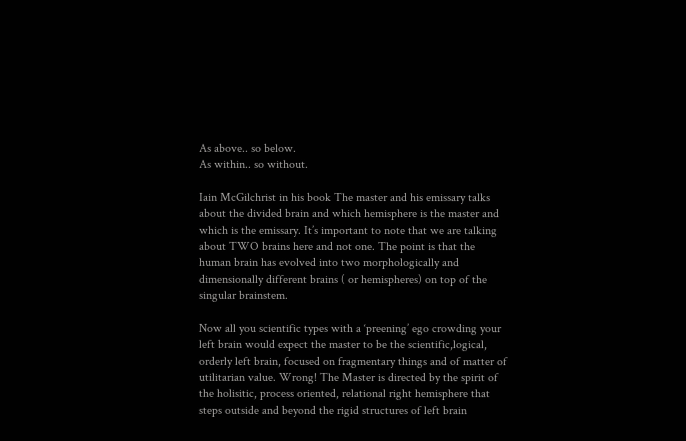As above.. so below.
As within.. so without.

Iain McGilchrist in his book The master and his emissary talks about the divided brain and which hemisphere is the master and which is the emissary. It’s important to note that we are talking about TWO brains here and not one. The point is that the human brain has evolved into two morphologically and dimensionally different brains ( or hemispheres) on top of the singular brainstem.

Now all you scientific types with a ‘preening’ ego crowding your left brain would expect the master to be the scientific,logical, orderly left brain, focused on fragmentary things and of matter of utilitarian value. Wrong! The Master is directed by the spirit of the holisitic, process oriented, relational right hemisphere that steps outside and beyond the rigid structures of left brain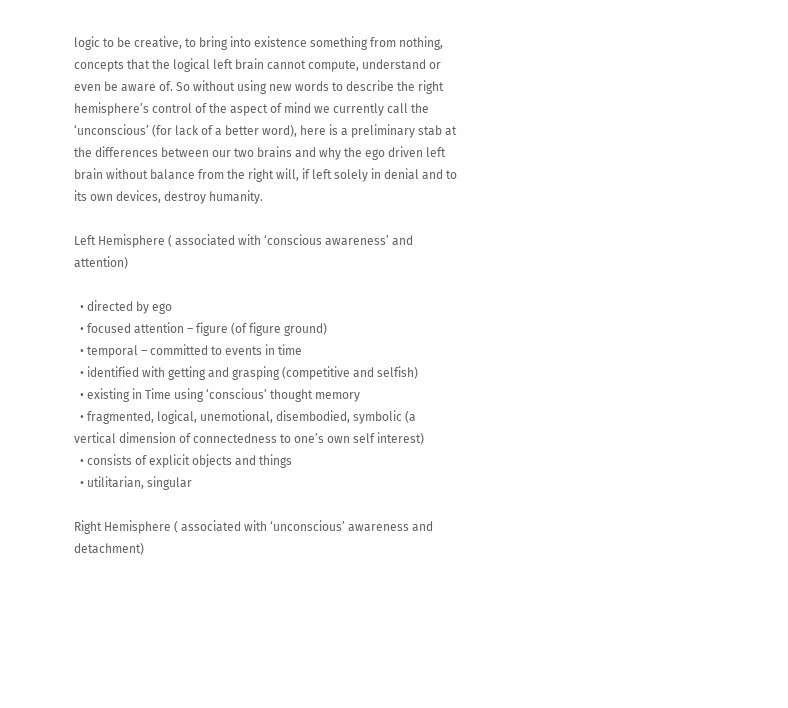logic to be creative, to bring into existence something from nothing, concepts that the logical left brain cannot compute, understand or even be aware of. So without using new words to describe the right hemisphere’s control of the aspect of mind we currently call the ‘unconscious’ (for lack of a better word), here is a preliminary stab at the differences between our two brains and why the ego driven left brain without balance from the right will, if left solely in denial and to its own devices, destroy humanity.

Left Hemisphere ( associated with ‘conscious awareness’ and attention)

  • directed by ego
  • focused attention – figure (of figure ground)
  • temporal – committed to events in time
  • identified with getting and grasping (competitive and selfish)
  • existing in Time using ‘conscious’ thought memory
  • fragmented, logical, unemotional, disembodied, symbolic (a vertical dimension of connectedness to one’s own self interest)
  • consists of explicit objects and things
  • utilitarian, singular

Right Hemisphere ( associated with ‘unconscious’ awareness and detachment)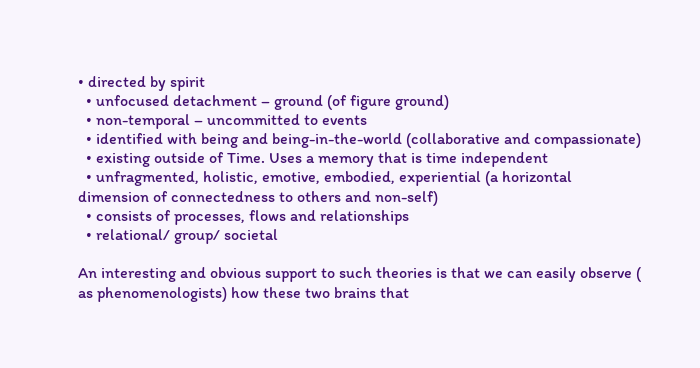• directed by spirit
  • unfocused detachment – ground (of figure ground)
  • non-temporal – uncommitted to events
  • identified with being and being-in-the-world (collaborative and compassionate)
  • existing outside of Time. Uses a memory that is time independent
  • unfragmented, holistic, emotive, embodied, experiential (a horizontal dimension of connectedness to others and non-self)
  • consists of processes, flows and relationships
  • relational/ group/ societal

An interesting and obvious support to such theories is that we can easily observe ( as phenomenologists) how these two brains that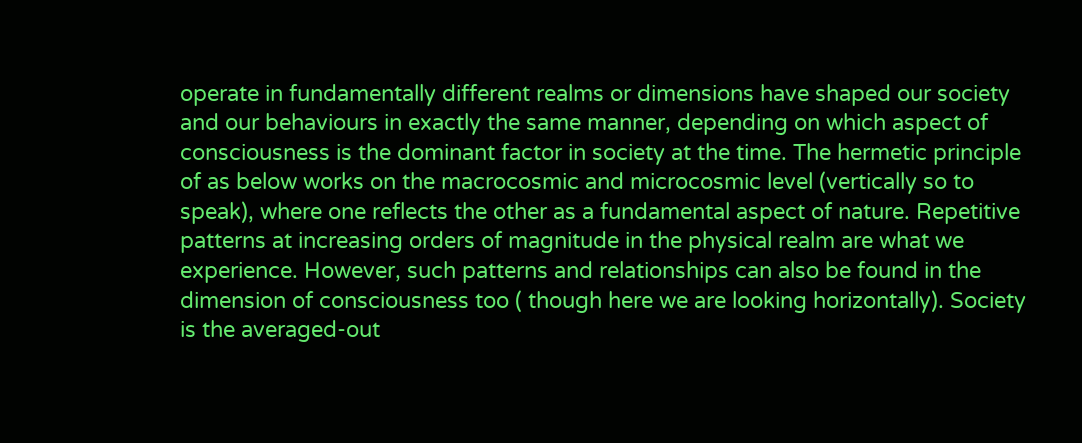operate in fundamentally different realms or dimensions have shaped our society and our behaviours in exactly the same manner, depending on which aspect of consciousness is the dominant factor in society at the time. The hermetic principle of as below works on the macrocosmic and microcosmic level (vertically so to speak), where one reflects the other as a fundamental aspect of nature. Repetitive patterns at increasing orders of magnitude in the physical realm are what we experience. However, such patterns and relationships can also be found in the dimension of consciousness too ( though here we are looking horizontally). Society is the averaged-out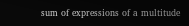sum of expressions of a multitude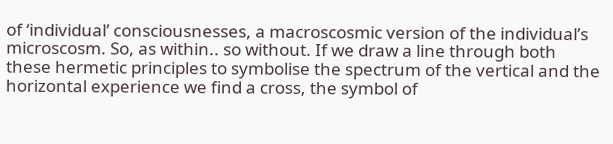of ‘individual’ consciousnesses, a macroscosmic version of the individual’s microscosm. So, as within.. so without. If we draw a line through both these hermetic principles to symbolise the spectrum of the vertical and the horizontal experience we find a cross, the symbol of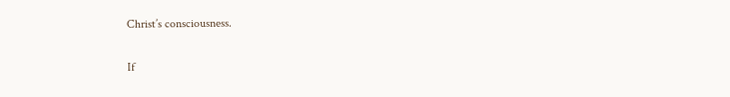Christ’s consciousness.

If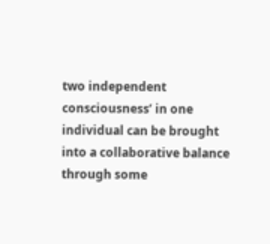two independent consciousness’ in one individual can be brought into a collaborative balance through some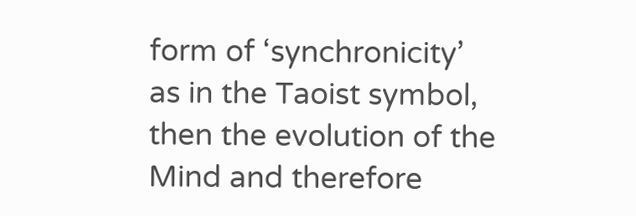form of ‘synchronicity’ as in the Taoist symbol, then the evolution of the Mind and therefore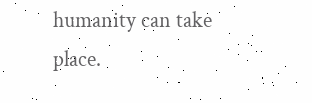humanity can take place.